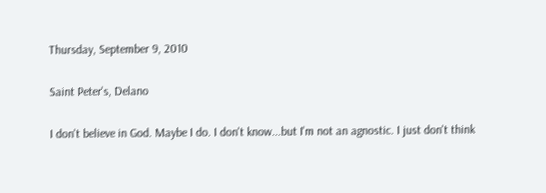Thursday, September 9, 2010

Saint Peter's, Delano

I don't believe in God. Maybe I do. I don't know...but I'm not an agnostic. I just don't think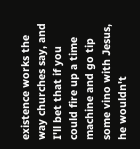existence works the way churches say, and I'll bet that if you could fire up a time machine and go tip some vino with Jesus, he wouldn't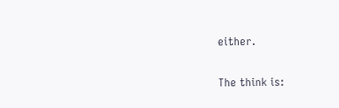either.

The think is: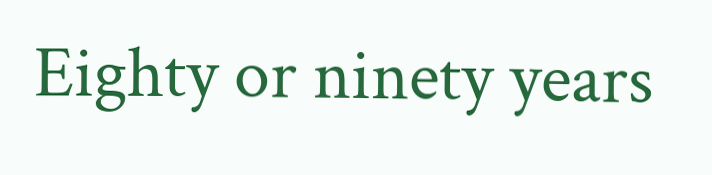Eighty or ninety years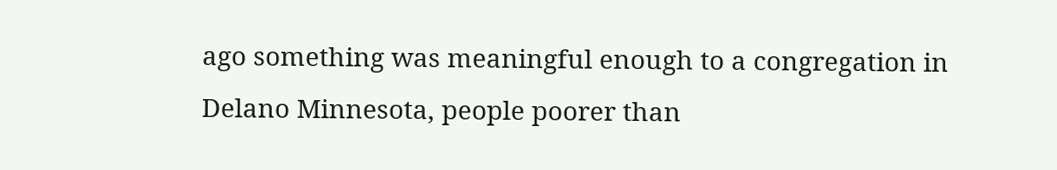ago something was meaningful enough to a congregation in Delano Minnesota, people poorer than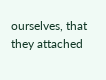ourselves, that they attached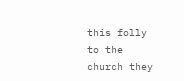this folly to the church they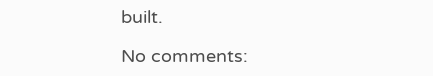built.

No comments: